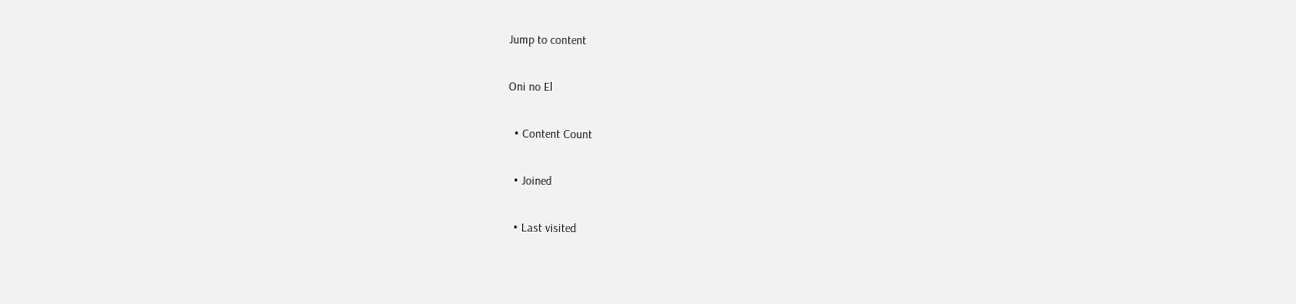Jump to content

Oni no El

  • Content Count

  • Joined

  • Last visited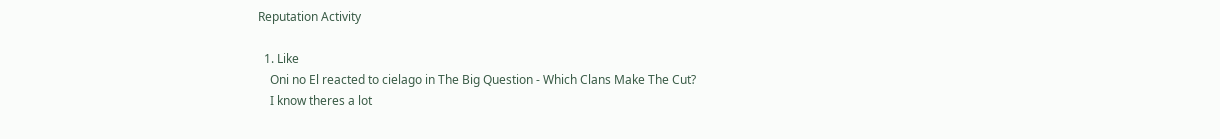Reputation Activity

  1. Like
    Oni no El reacted to cielago in The Big Question - Which Clans Make The Cut?
    I know theres a lot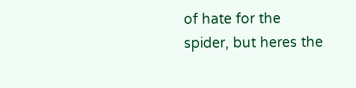of hate for the spider, but heres the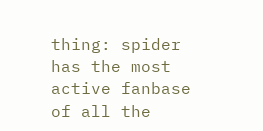thing: spider has the most active fanbase of all the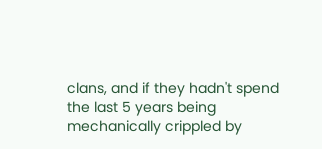clans, and if they hadn't spend the last 5 years being mechanically crippled by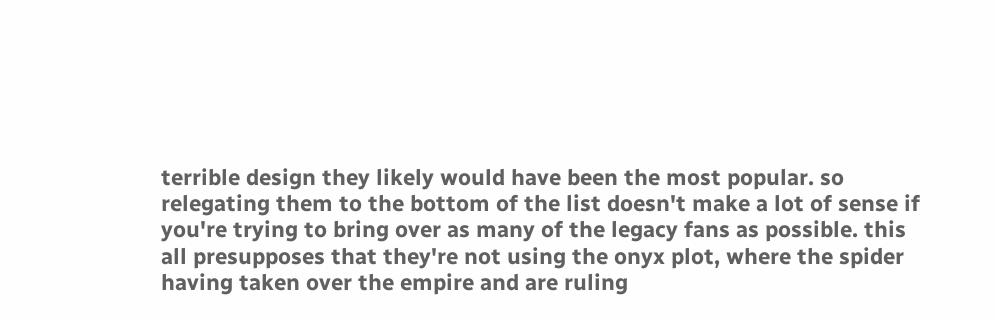terrible design they likely would have been the most popular. so relegating them to the bottom of the list doesn't make a lot of sense if you're trying to bring over as many of the legacy fans as possible. this all presupposes that they're not using the onyx plot, where the spider having taken over the empire and are ruling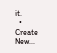it.
  • Create New...